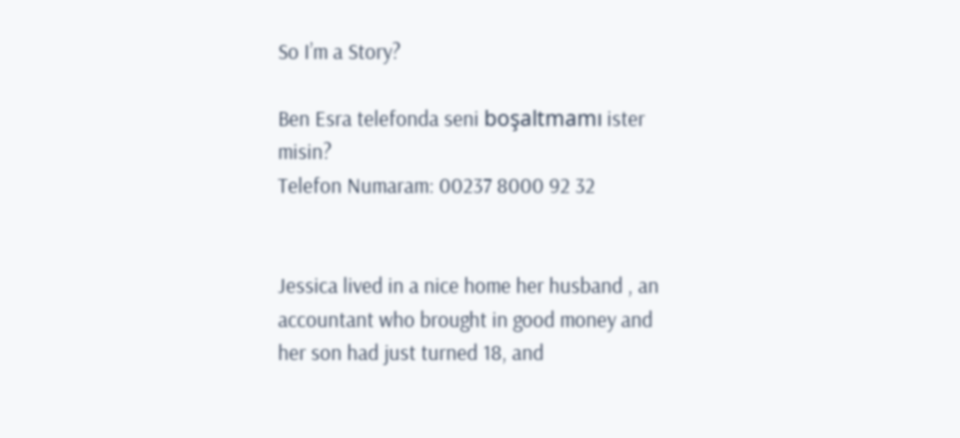So I’m a Story?

Ben Esra telefonda seni boşaltmamı ister misin?
Telefon Numaram: 00237 8000 92 32


Jessica lived in a nice home her husband , an accountant who brought in good money and her son had just turned 18, and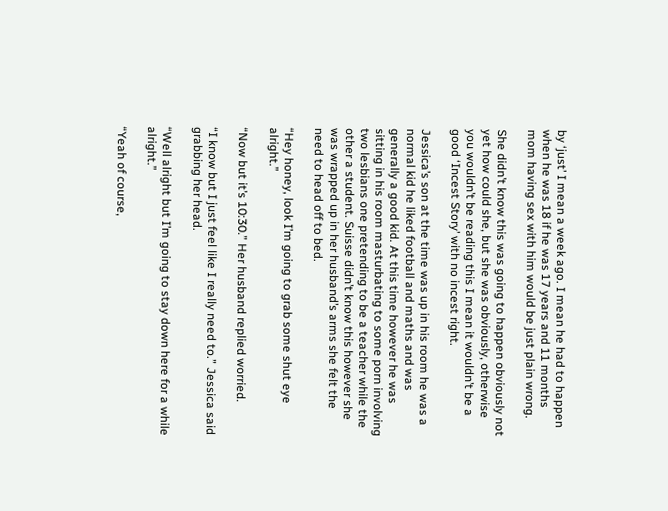by ‘just’ I mean a week ago. I mean he had to happen when he was 18 if he was 17 years and 11 months mom having sex with him would be just plain wrong.

She didn’t know this was going to happen obviously not yet how could she, but she was obviously, otherwise you wouldn’t be reading this I mean it wouldn’t be a good ‘Incest Story’ with no incest right.

Jessica’s son at the time was up in his room he was a normal kid he liked football and maths and was generally a good kid. At this time however he was sitting in his room masturbating to some porn involving two lesbians one pretending to be a teacher while the other a student. Suisse didn’t know this however she was wrapped up in her husband’s arms she felt the need to head off to bed.

“Hey honey, look I’m going to grab some shut eye alright.”

“Now but it’s 10:30.” Her husband replied worried.

“I know but I just feel like I really need to.” Jessica said grabbing her head.

“Well alright but I’m going to stay down here for a while alright.”

“Yeah of course,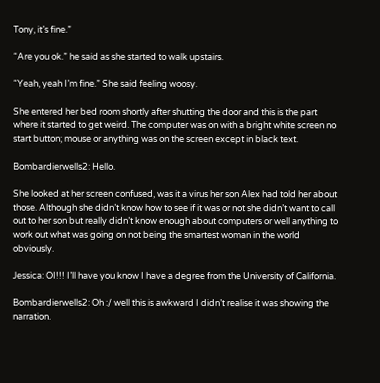Tony, it’s fine.”

“Are you ok.” he said as she started to walk upstairs.

“Yeah, yeah I’m fine.” She said feeling woosy.

She entered her bed room shortly after shutting the door and this is the part where it started to get weird. The computer was on with a bright white screen no start button; mouse or anything was on the screen except in black text.

Bombardierwells2: Hello.

She looked at her screen confused, was it a virus her son Alex had told her about those. Although she didn’t know how to see if it was or not she didn’t want to call out to her son but really didn’t know enough about computers or well anything to work out what was going on not being the smartest woman in the world obviously.

Jessica: OI!!! I’ll have you know I have a degree from the University of California.

Bombardierwells2: Oh :/ well this is awkward I didn’t realise it was showing the narration.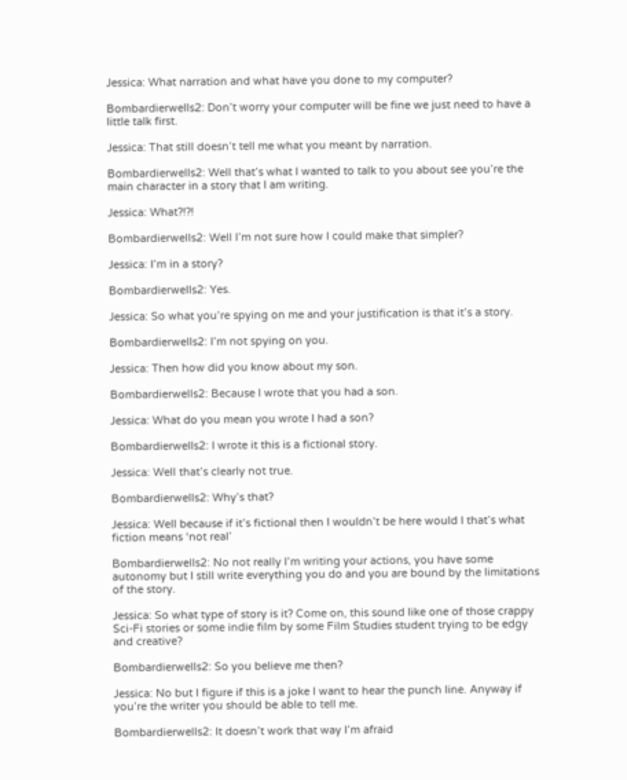Jessica: What narration and what have you done to my computer?

Bombardierwells2: Don’t worry your computer will be fine we just need to have a little talk first.

Jessica: That still doesn’t tell me what you meant by narration.

Bombardierwells2: Well that’s what I wanted to talk to you about see you’re the main character in a story that I am writing.

Jessica: What?!?!

Bombardierwells2: Well I’m not sure how I could make that simpler?

Jessica: I’m in a story?

Bombardierwells2: Yes.

Jessica: So what you’re spying on me and your justification is that it’s a story.

Bombardierwells2: I’m not spying on you.

Jessica: Then how did you know about my son.

Bombardierwells2: Because I wrote that you had a son.

Jessica: What do you mean you wrote I had a son?

Bombardierwells2: I wrote it this is a fictional story.

Jessica: Well that’s clearly not true.

Bombardierwells2: Why’s that?

Jessica: Well because if it’s fictional then I wouldn’t be here would I that’s what fiction means ‘not real’

Bombardierwells2: No not really I’m writing your actions, you have some autonomy but I still write everything you do and you are bound by the limitations of the story.

Jessica: So what type of story is it? Come on, this sound like one of those crappy Sci-Fi stories or some indie film by some Film Studies student trying to be edgy and creative?

Bombardierwells2: So you believe me then?

Jessica: No but I figure if this is a joke I want to hear the punch line. Anyway if you’re the writer you should be able to tell me.

Bombardierwells2: It doesn’t work that way I’m afraid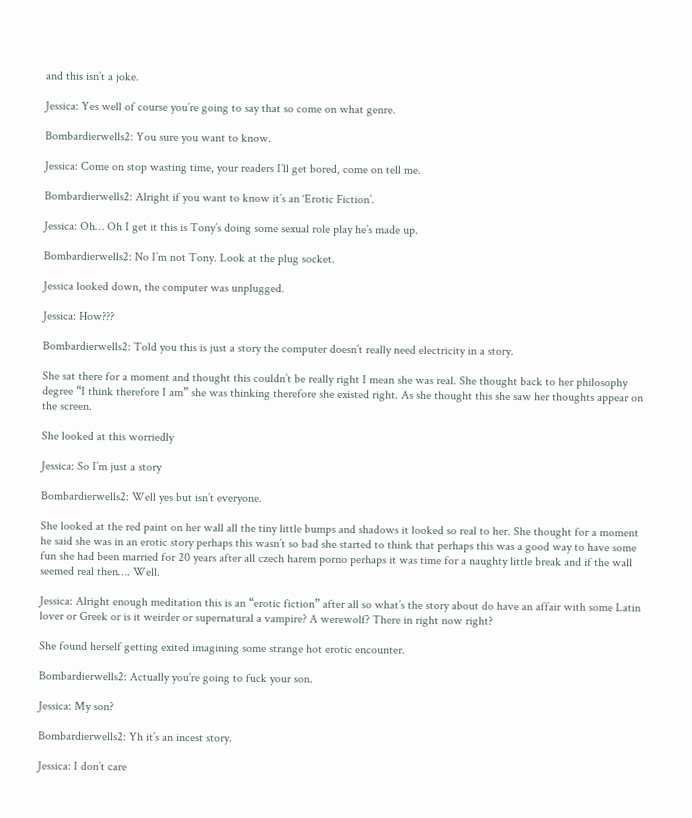and this isn’t a joke.

Jessica: Yes well of course you’re going to say that so come on what genre.

Bombardierwells2: You sure you want to know.

Jessica: Come on stop wasting time, your readers I’ll get bored, come on tell me.

Bombardierwells2: Alright if you want to know it’s an ‘Erotic Fiction’.

Jessica: Oh… Oh I get it this is Tony’s doing some sexual role play he’s made up.

Bombardierwells2: No I’m not Tony. Look at the plug socket.

Jessica looked down, the computer was unplugged.

Jessica: How???

Bombardierwells2: Told you this is just a story the computer doesn’t really need electricity in a story.

She sat there for a moment and thought this couldn’t be really right I mean she was real. She thought back to her philosophy degree “I think therefore I am” she was thinking therefore she existed right. As she thought this she saw her thoughts appear on the screen.

She looked at this worriedly

Jessica: So I’m just a story

Bombardierwells2: Well yes but isn’t everyone.

She looked at the red paint on her wall all the tiny little bumps and shadows it looked so real to her. She thought for a moment he said she was in an erotic story perhaps this wasn’t so bad she started to think that perhaps this was a good way to have some fun she had been married for 20 years after all czech harem porno perhaps it was time for a naughty little break and if the wall seemed real then…. Well.

Jessica: Alright enough meditation this is an “erotic fiction” after all so what’s the story about do have an affair with some Latin lover or Greek or is it weirder or supernatural a vampire? A werewolf? There in right now right?

She found herself getting exited imagining some strange hot erotic encounter.

Bombardierwells2: Actually you’re going to fuck your son.

Jessica: My son?

Bombardierwells2: Yh it’s an incest story.

Jessica: I don’t care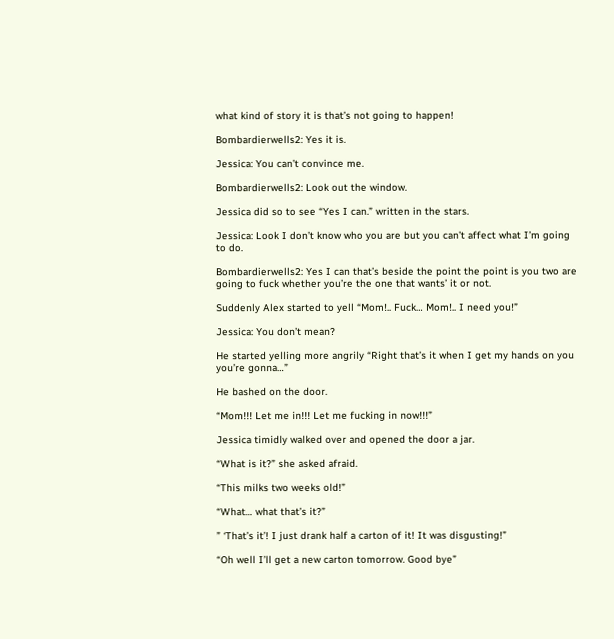what kind of story it is that’s not going to happen!

Bombardierwells2: Yes it is.

Jessica: You can’t convince me.

Bombardierwells2: Look out the window.

Jessica did so to see “Yes I can.” written in the stars.

Jessica: Look I don’t know who you are but you can’t affect what I’m going to do.

Bombardierwells2: Yes I can that’s beside the point the point is you two are going to fuck whether you’re the one that wants’ it or not.

Suddenly Alex started to yell “Mom!.. Fuck… Mom!.. I need you!”

Jessica: You don’t mean?

He started yelling more angrily “Right that’s it when I get my hands on you you’re gonna…”

He bashed on the door.

“Mom!!! Let me in!!! Let me fucking in now!!!”

Jessica timidly walked over and opened the door a jar.

“What is it?” she asked afraid.

“This milks two weeks old!”

“What… what that’s it?”

” ‘That’s it’! I just drank half a carton of it! It was disgusting!”

“Oh well I’ll get a new carton tomorrow. Good bye”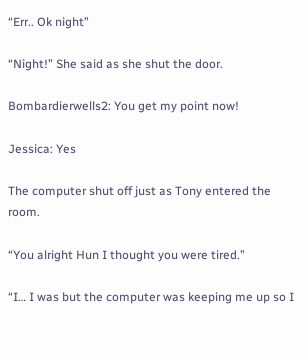“Err.. Ok night”

“Night!” She said as she shut the door.

Bombardierwells2: You get my point now!

Jessica: Yes

The computer shut off just as Tony entered the room.

“You alright Hun I thought you were tired.”

“I… I was but the computer was keeping me up so I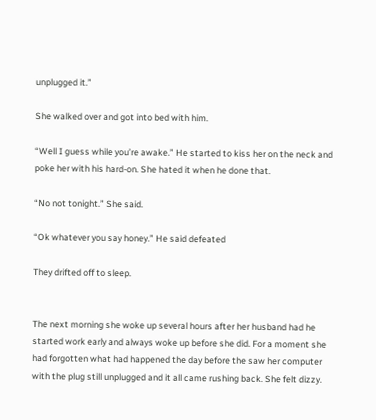unplugged it.”

She walked over and got into bed with him.

“Well I guess while you’re awake.” He started to kiss her on the neck and poke her with his hard-on. She hated it when he done that.

“No not tonight.” She said.

“Ok whatever you say honey.” He said defeated

They drifted off to sleep.


The next morning she woke up several hours after her husband had he started work early and always woke up before she did. For a moment she had forgotten what had happened the day before the saw her computer with the plug still unplugged and it all came rushing back. She felt dizzy.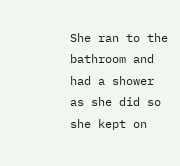She ran to the bathroom and had a shower as she did so she kept on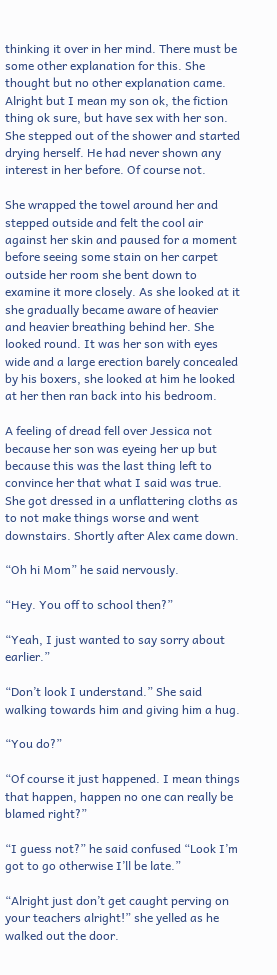thinking it over in her mind. There must be some other explanation for this. She thought but no other explanation came. Alright but I mean my son ok, the fiction thing ok sure, but have sex with her son. She stepped out of the shower and started drying herself. He had never shown any interest in her before. Of course not.

She wrapped the towel around her and stepped outside and felt the cool air against her skin and paused for a moment before seeing some stain on her carpet outside her room she bent down to examine it more closely. As she looked at it she gradually became aware of heavier and heavier breathing behind her. She looked round. It was her son with eyes wide and a large erection barely concealed by his boxers, she looked at him he looked at her then ran back into his bedroom.

A feeling of dread fell over Jessica not because her son was eyeing her up but because this was the last thing left to convince her that what I said was true. She got dressed in a unflattering cloths as to not make things worse and went downstairs. Shortly after Alex came down.

“Oh hi Mom” he said nervously.

“Hey. You off to school then?”

“Yeah, I just wanted to say sorry about earlier.”

“Don’t look I understand.” She said walking towards him and giving him a hug.

“You do?”

“Of course it just happened. I mean things that happen, happen no one can really be blamed right?”

“I guess not?” he said confused “Look I’m got to go otherwise I’ll be late.”

“Alright just don’t get caught perving on your teachers alright!” she yelled as he walked out the door.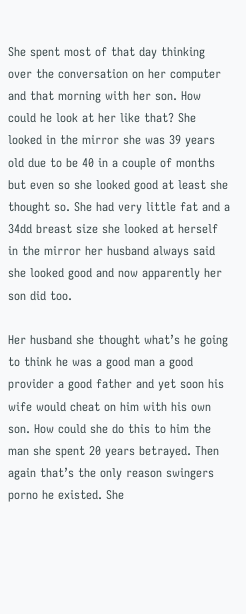She spent most of that day thinking over the conversation on her computer and that morning with her son. How could he look at her like that? She looked in the mirror she was 39 years old due to be 40 in a couple of months but even so she looked good at least she thought so. She had very little fat and a 34dd breast size she looked at herself in the mirror her husband always said she looked good and now apparently her son did too.

Her husband she thought what’s he going to think he was a good man a good provider a good father and yet soon his wife would cheat on him with his own son. How could she do this to him the man she spent 20 years betrayed. Then again that’s the only reason swingers porno he existed. She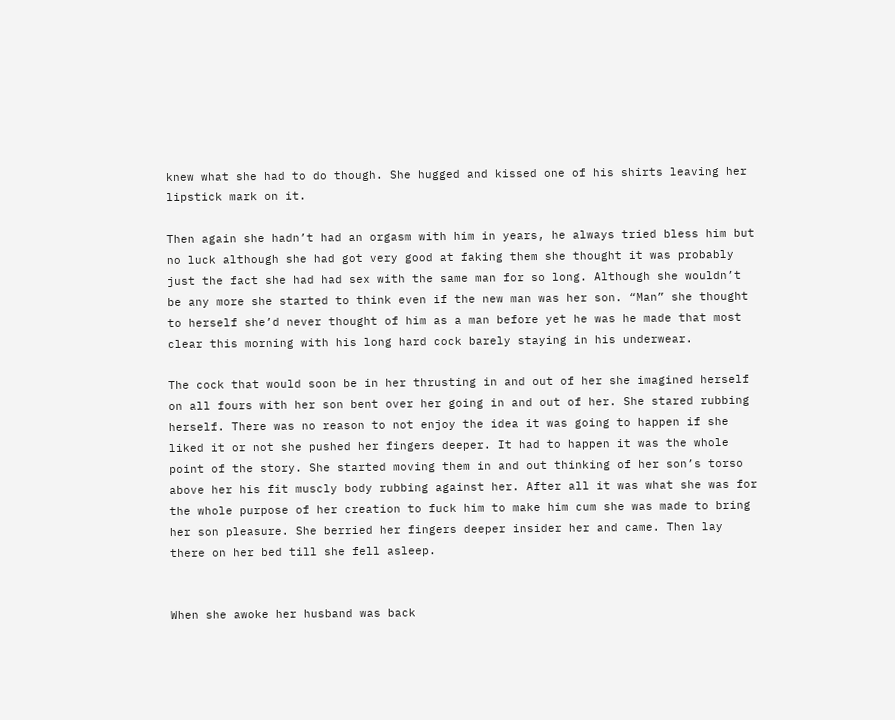knew what she had to do though. She hugged and kissed one of his shirts leaving her lipstick mark on it.

Then again she hadn’t had an orgasm with him in years, he always tried bless him but no luck although she had got very good at faking them she thought it was probably just the fact she had had sex with the same man for so long. Although she wouldn’t be any more she started to think even if the new man was her son. “Man” she thought to herself she’d never thought of him as a man before yet he was he made that most clear this morning with his long hard cock barely staying in his underwear.

The cock that would soon be in her thrusting in and out of her she imagined herself on all fours with her son bent over her going in and out of her. She stared rubbing herself. There was no reason to not enjoy the idea it was going to happen if she liked it or not she pushed her fingers deeper. It had to happen it was the whole point of the story. She started moving them in and out thinking of her son’s torso above her his fit muscly body rubbing against her. After all it was what she was for the whole purpose of her creation to fuck him to make him cum she was made to bring her son pleasure. She berried her fingers deeper insider her and came. Then lay there on her bed till she fell asleep.


When she awoke her husband was back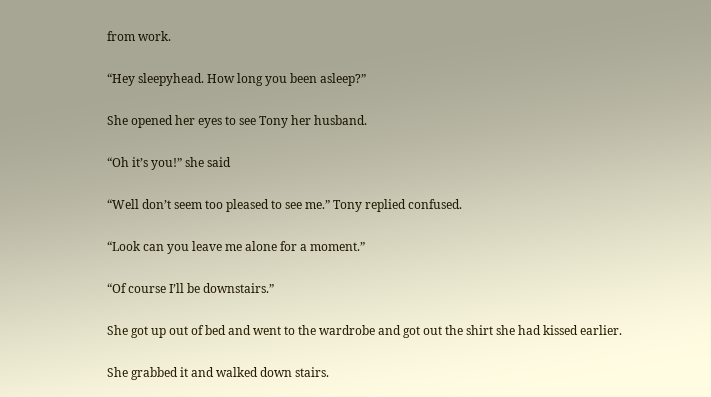from work.

“Hey sleepyhead. How long you been asleep?”

She opened her eyes to see Tony her husband.

“Oh it’s you!” she said

“Well don’t seem too pleased to see me.” Tony replied confused.

“Look can you leave me alone for a moment.”

“Of course I’ll be downstairs.”

She got up out of bed and went to the wardrobe and got out the shirt she had kissed earlier.

She grabbed it and walked down stairs.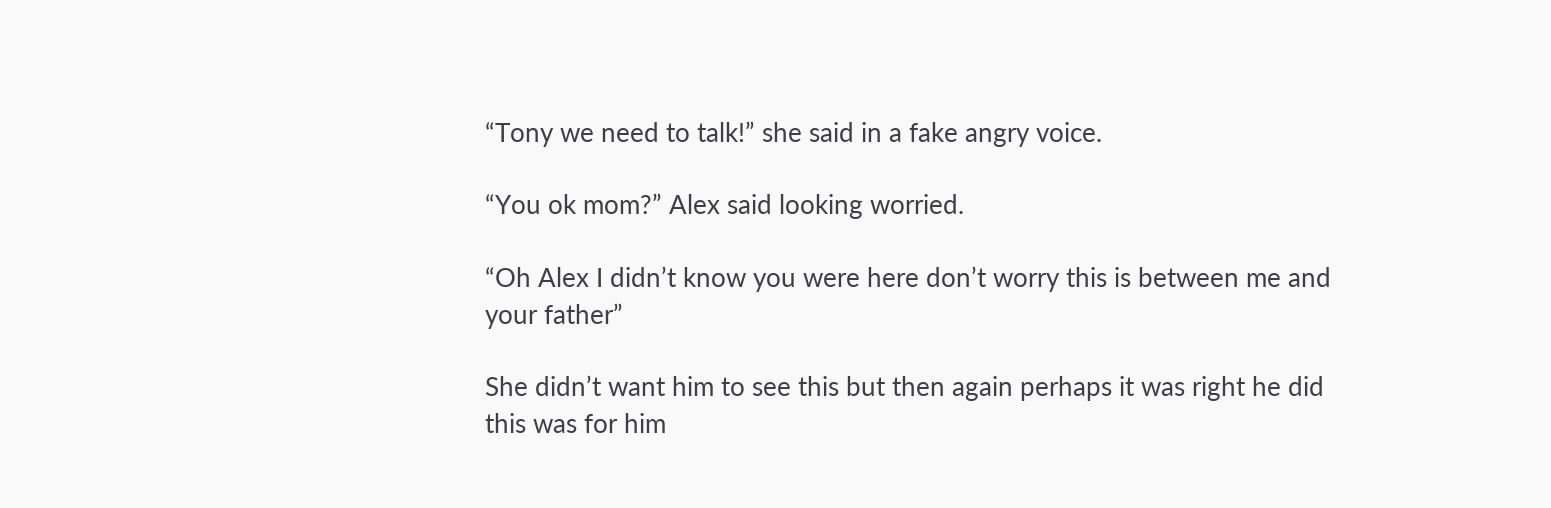“Tony we need to talk!” she said in a fake angry voice.

“You ok mom?” Alex said looking worried.

“Oh Alex I didn’t know you were here don’t worry this is between me and your father”

She didn’t want him to see this but then again perhaps it was right he did this was for him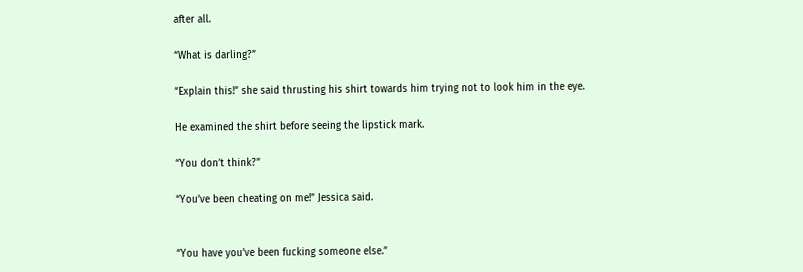after all.

“What is darling?”

“Explain this!” she said thrusting his shirt towards him trying not to look him in the eye.

He examined the shirt before seeing the lipstick mark.

“You don’t think?”

“You’ve been cheating on me!” Jessica said.


“You have you’ve been fucking someone else.”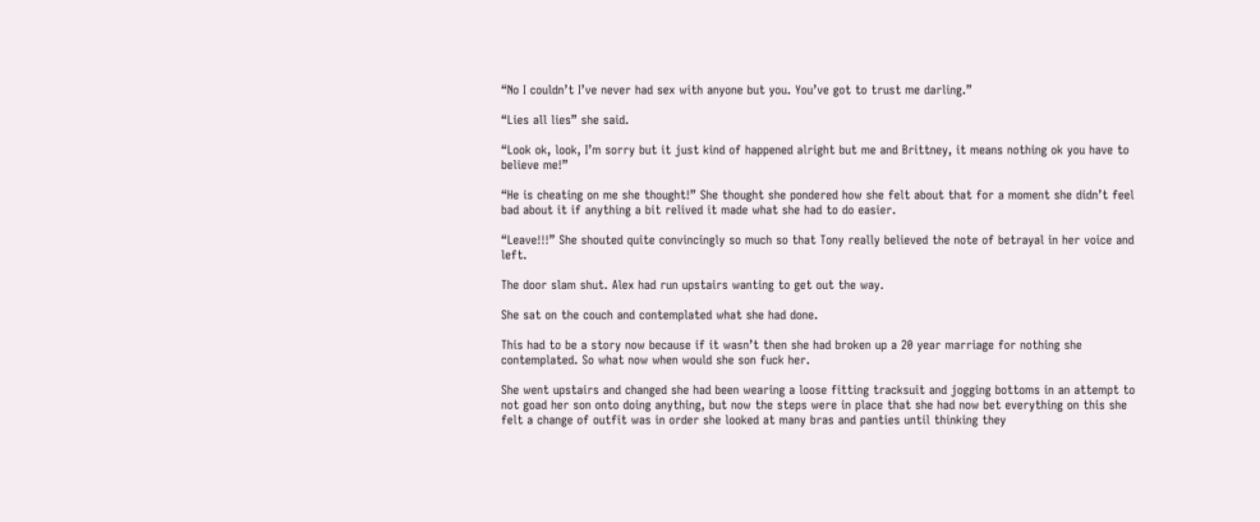“No I couldn’t I’ve never had sex with anyone but you. You’ve got to trust me darling.”

“Lies all lies” she said.

“Look ok, look, I’m sorry but it just kind of happened alright but me and Brittney, it means nothing ok you have to believe me!”

“He is cheating on me she thought!” She thought she pondered how she felt about that for a moment she didn’t feel bad about it if anything a bit relived it made what she had to do easier.

“Leave!!!” She shouted quite convincingly so much so that Tony really believed the note of betrayal in her voice and left.

The door slam shut. Alex had run upstairs wanting to get out the way.

She sat on the couch and contemplated what she had done.

This had to be a story now because if it wasn’t then she had broken up a 20 year marriage for nothing she contemplated. So what now when would she son fuck her.

She went upstairs and changed she had been wearing a loose fitting tracksuit and jogging bottoms in an attempt to not goad her son onto doing anything, but now the steps were in place that she had now bet everything on this she felt a change of outfit was in order she looked at many bras and panties until thinking they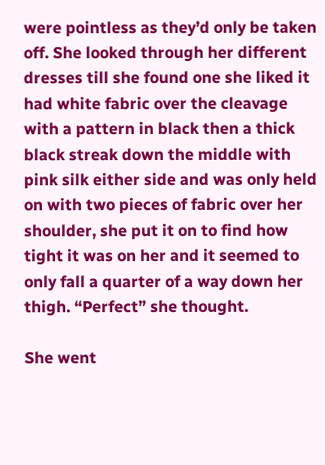were pointless as they’d only be taken off. She looked through her different dresses till she found one she liked it had white fabric over the cleavage with a pattern in black then a thick black streak down the middle with pink silk either side and was only held on with two pieces of fabric over her shoulder, she put it on to find how tight it was on her and it seemed to only fall a quarter of a way down her thigh. “Perfect” she thought.

She went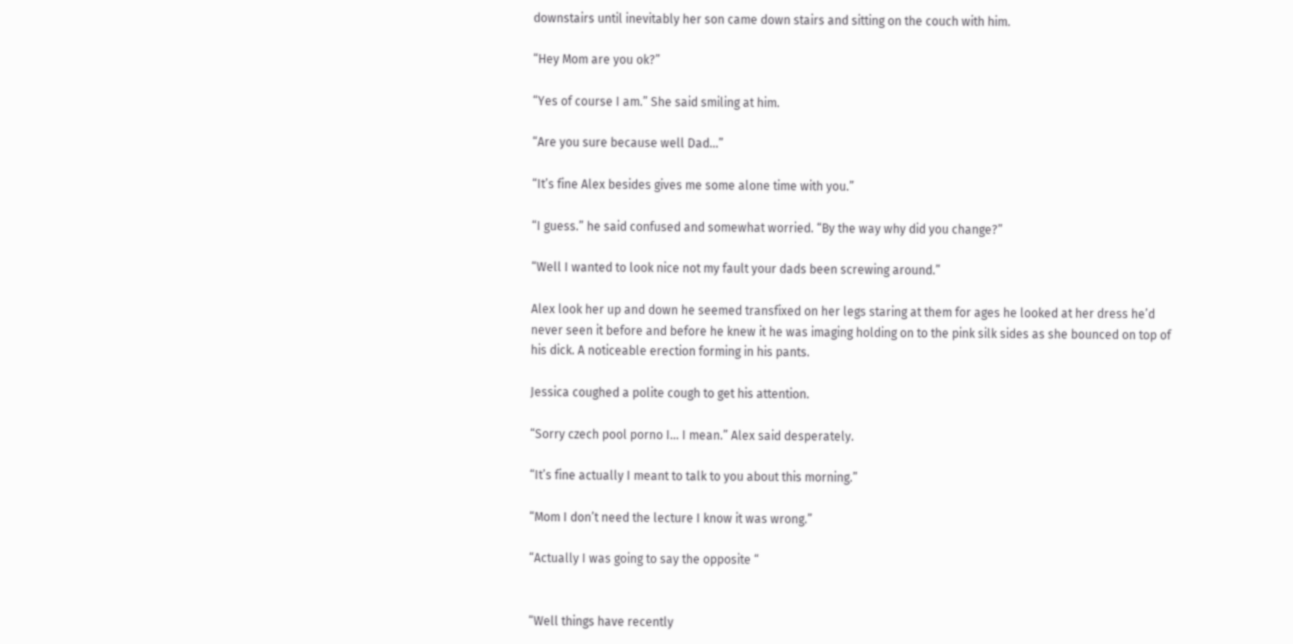downstairs until inevitably her son came down stairs and sitting on the couch with him.

“Hey Mom are you ok?”

“Yes of course I am.” She said smiling at him.

“Are you sure because well Dad…”

“It’s fine Alex besides gives me some alone time with you.”

“I guess.” he said confused and somewhat worried. “By the way why did you change?”

“Well I wanted to look nice not my fault your dads been screwing around.”

Alex look her up and down he seemed transfixed on her legs staring at them for ages he looked at her dress he’d never seen it before and before he knew it he was imaging holding on to the pink silk sides as she bounced on top of his dick. A noticeable erection forming in his pants.

Jessica coughed a polite cough to get his attention.

“Sorry czech pool porno I… I mean.” Alex said desperately.

“It’s fine actually I meant to talk to you about this morning.”

“Mom I don’t need the lecture I know it was wrong.”

“Actually I was going to say the opposite “


“Well things have recently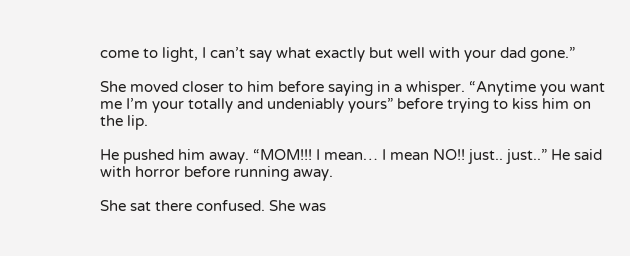come to light, I can’t say what exactly but well with your dad gone.”

She moved closer to him before saying in a whisper. “Anytime you want me I’m your totally and undeniably yours” before trying to kiss him on the lip.

He pushed him away. “MOM!!! I mean… I mean NO!! just.. just..” He said with horror before running away.

She sat there confused. She was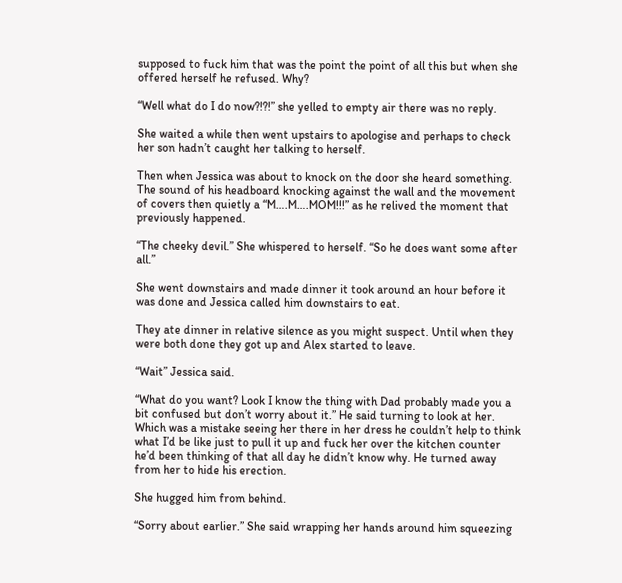supposed to fuck him that was the point the point of all this but when she offered herself he refused. Why?

“Well what do I do now?!?!” she yelled to empty air there was no reply.

She waited a while then went upstairs to apologise and perhaps to check her son hadn’t caught her talking to herself.

Then when Jessica was about to knock on the door she heard something. The sound of his headboard knocking against the wall and the movement of covers then quietly a “M….M….MOM!!!” as he relived the moment that previously happened.

“The cheeky devil.” She whispered to herself. “So he does want some after all.”

She went downstairs and made dinner it took around an hour before it was done and Jessica called him downstairs to eat.

They ate dinner in relative silence as you might suspect. Until when they were both done they got up and Alex started to leave.

“Wait” Jessica said.

“What do you want? Look I know the thing with Dad probably made you a bit confused but don’t worry about it.” He said turning to look at her. Which was a mistake seeing her there in her dress he couldn’t help to think what I’d be like just to pull it up and fuck her over the kitchen counter he’d been thinking of that all day he didn’t know why. He turned away from her to hide his erection.

She hugged him from behind.

“Sorry about earlier.” She said wrapping her hands around him squeezing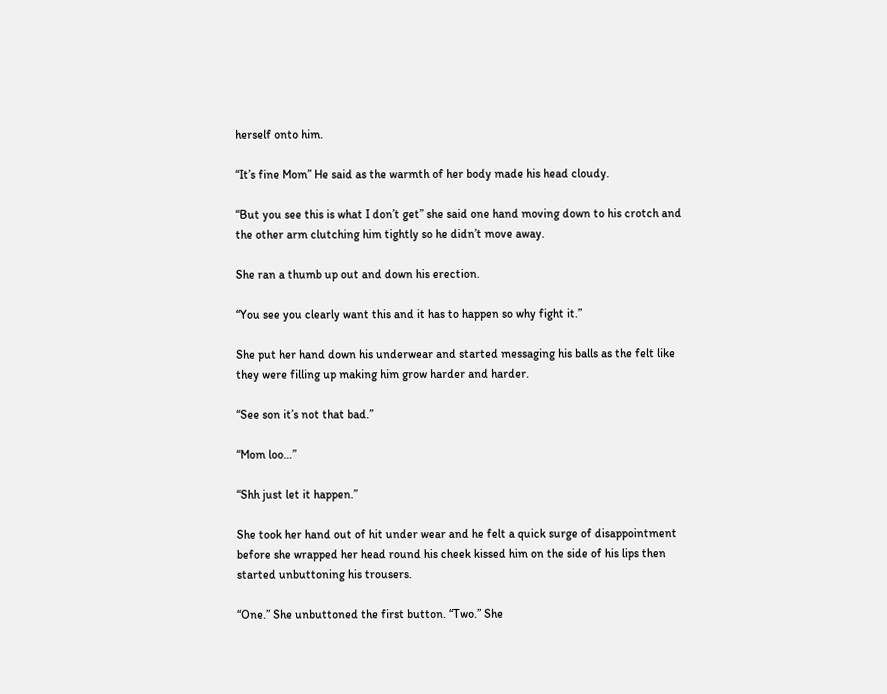herself onto him.

“It’s fine Mom” He said as the warmth of her body made his head cloudy.

“But you see this is what I don’t get” she said one hand moving down to his crotch and the other arm clutching him tightly so he didn’t move away.

She ran a thumb up out and down his erection.

“You see you clearly want this and it has to happen so why fight it.”

She put her hand down his underwear and started messaging his balls as the felt like they were filling up making him grow harder and harder.

“See son it’s not that bad.”

“Mom loo…”

“Shh just let it happen.”

She took her hand out of hit under wear and he felt a quick surge of disappointment before she wrapped her head round his cheek kissed him on the side of his lips then started unbuttoning his trousers.

“One.” She unbuttoned the first button. “Two.” She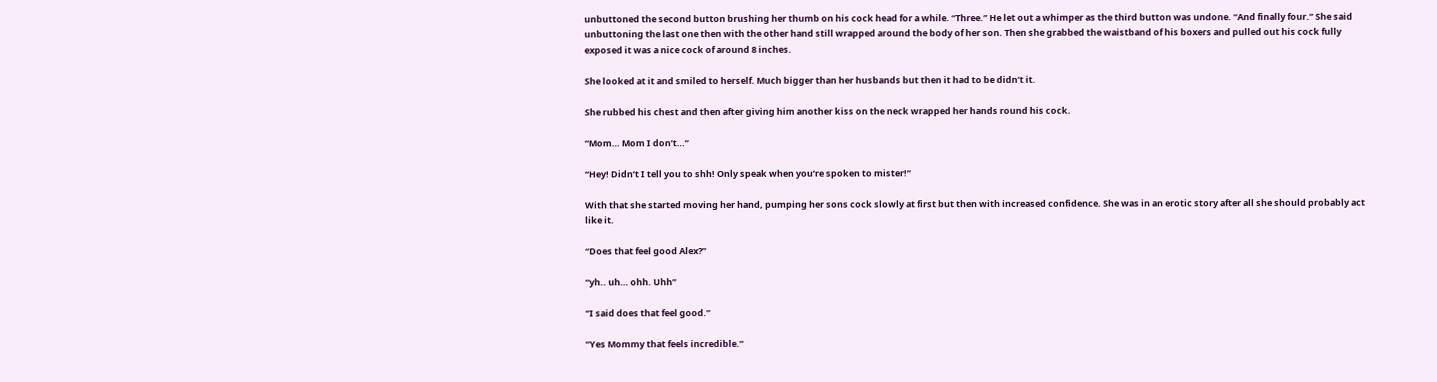unbuttoned the second button brushing her thumb on his cock head for a while. “Three.” He let out a whimper as the third button was undone. “And finally four.” She said unbuttoning the last one then with the other hand still wrapped around the body of her son. Then she grabbed the waistband of his boxers and pulled out his cock fully exposed it was a nice cock of around 8 inches.

She looked at it and smiled to herself. Much bigger than her husbands but then it had to be didn’t it.

She rubbed his chest and then after giving him another kiss on the neck wrapped her hands round his cock.

“Mom… Mom I don’t…”

“Hey! Didn’t I tell you to shh! Only speak when you’re spoken to mister!”

With that she started moving her hand, pumping her sons cock slowly at first but then with increased confidence. She was in an erotic story after all she should probably act like it.

“Does that feel good Alex?”

“yh.. uh… ohh. Uhh”

“I said does that feel good.”

“Yes Mommy that feels incredible.”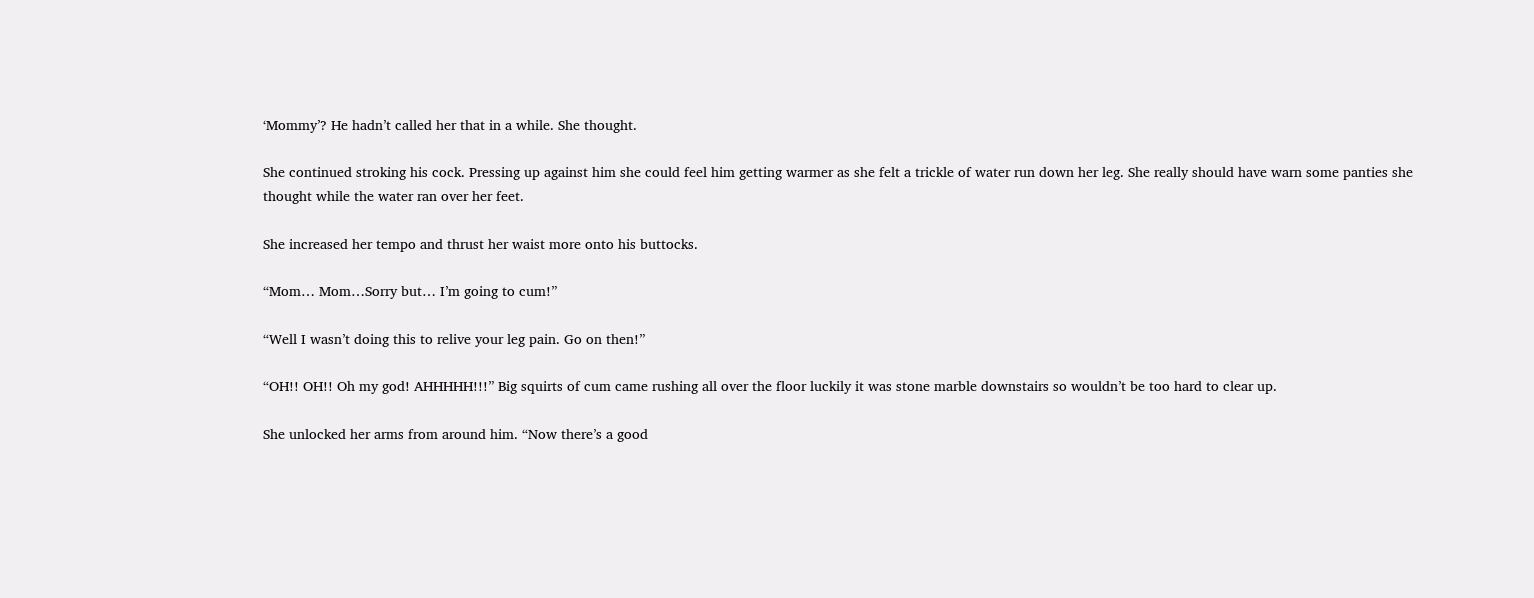‘Mommy’? He hadn’t called her that in a while. She thought.

She continued stroking his cock. Pressing up against him she could feel him getting warmer as she felt a trickle of water run down her leg. She really should have warn some panties she thought while the water ran over her feet.

She increased her tempo and thrust her waist more onto his buttocks.

“Mom… Mom…Sorry but… I’m going to cum!”

“Well I wasn’t doing this to relive your leg pain. Go on then!”

“OH!! OH!! Oh my god! AHHHHH!!!” Big squirts of cum came rushing all over the floor luckily it was stone marble downstairs so wouldn’t be too hard to clear up.

She unlocked her arms from around him. “Now there’s a good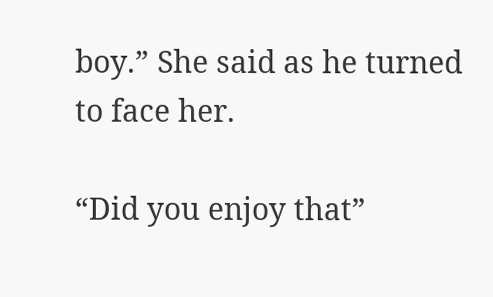boy.” She said as he turned to face her.

“Did you enjoy that”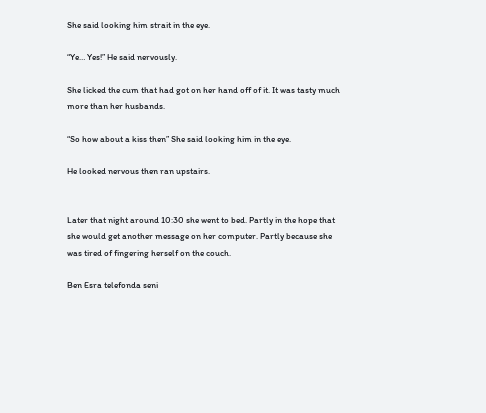She said looking him strait in the eye.

“Ye… Yes!” He said nervously.

She licked the cum that had got on her hand off of it. It was tasty much more than her husbands.

“So how about a kiss then” She said looking him in the eye.

He looked nervous then ran upstairs.


Later that night around 10:30 she went to bed. Partly in the hope that she would get another message on her computer. Partly because she was tired of fingering herself on the couch.

Ben Esra telefonda seni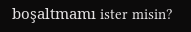boşaltmamı ister misin?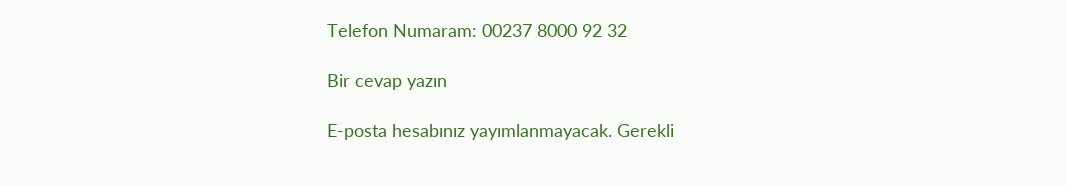Telefon Numaram: 00237 8000 92 32

Bir cevap yazın

E-posta hesabınız yayımlanmayacak. Gerekli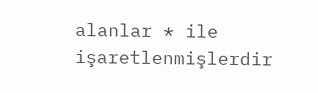alanlar * ile işaretlenmişlerdir